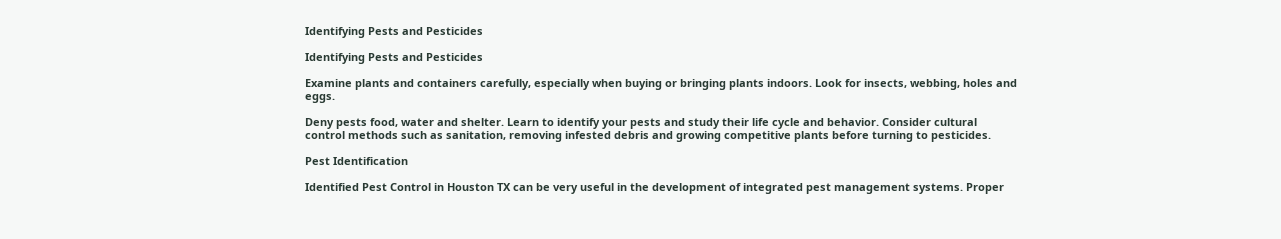Identifying Pests and Pesticides

Identifying Pests and Pesticides

Examine plants and containers carefully, especially when buying or bringing plants indoors. Look for insects, webbing, holes and eggs.

Deny pests food, water and shelter. Learn to identify your pests and study their life cycle and behavior. Consider cultural control methods such as sanitation, removing infested debris and growing competitive plants before turning to pesticides.

Pest Identification

Identified Pest Control in Houston TX can be very useful in the development of integrated pest management systems. Proper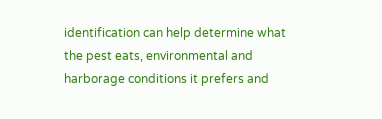identification can help determine what the pest eats, environmental and harborage conditions it prefers and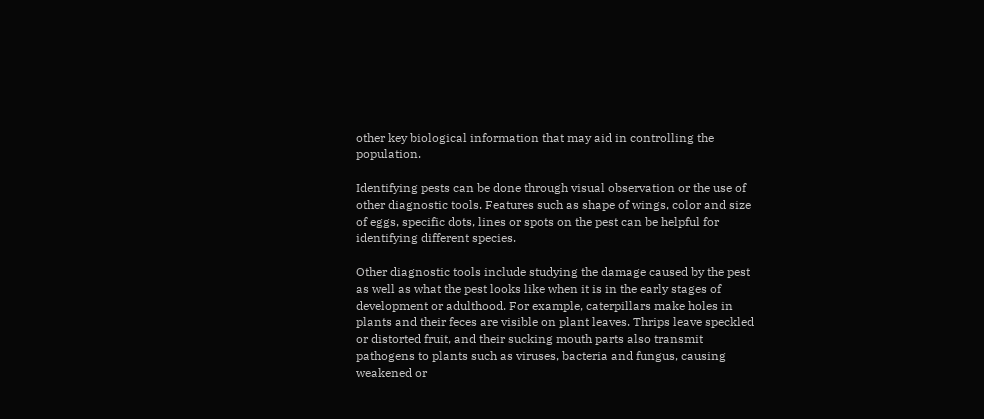other key biological information that may aid in controlling the population.

Identifying pests can be done through visual observation or the use of other diagnostic tools. Features such as shape of wings, color and size of eggs, specific dots, lines or spots on the pest can be helpful for identifying different species.

Other diagnostic tools include studying the damage caused by the pest as well as what the pest looks like when it is in the early stages of development or adulthood. For example, caterpillars make holes in plants and their feces are visible on plant leaves. Thrips leave speckled or distorted fruit, and their sucking mouth parts also transmit pathogens to plants such as viruses, bacteria and fungus, causing weakened or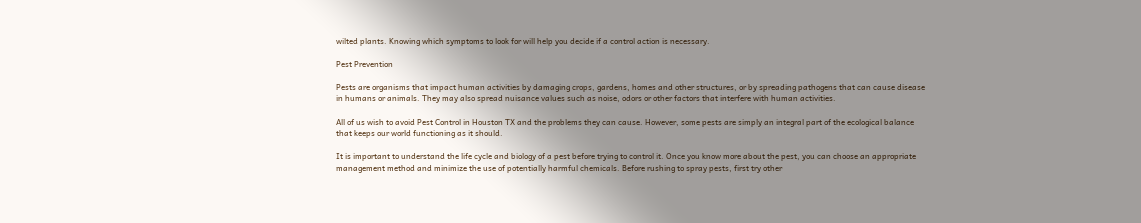wilted plants. Knowing which symptoms to look for will help you decide if a control action is necessary.

Pest Prevention

Pests are organisms that impact human activities by damaging crops, gardens, homes and other structures, or by spreading pathogens that can cause disease in humans or animals. They may also spread nuisance values such as noise, odors or other factors that interfere with human activities.

All of us wish to avoid Pest Control in Houston TX and the problems they can cause. However, some pests are simply an integral part of the ecological balance that keeps our world functioning as it should.

It is important to understand the life cycle and biology of a pest before trying to control it. Once you know more about the pest, you can choose an appropriate management method and minimize the use of potentially harmful chemicals. Before rushing to spray pests, first try other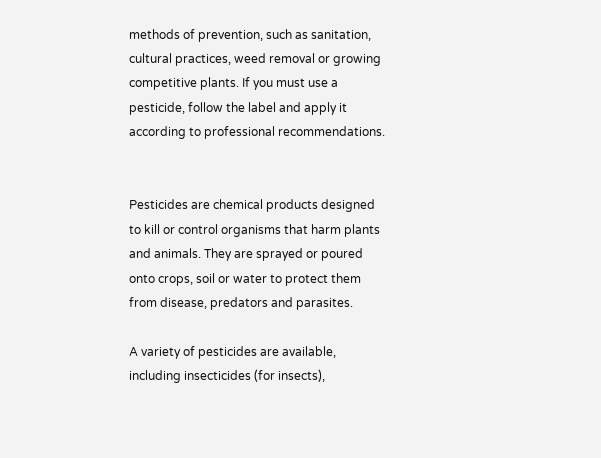methods of prevention, such as sanitation, cultural practices, weed removal or growing competitive plants. If you must use a pesticide, follow the label and apply it according to professional recommendations.


Pesticides are chemical products designed to kill or control organisms that harm plants and animals. They are sprayed or poured onto crops, soil or water to protect them from disease, predators and parasites.

A variety of pesticides are available, including insecticides (for insects),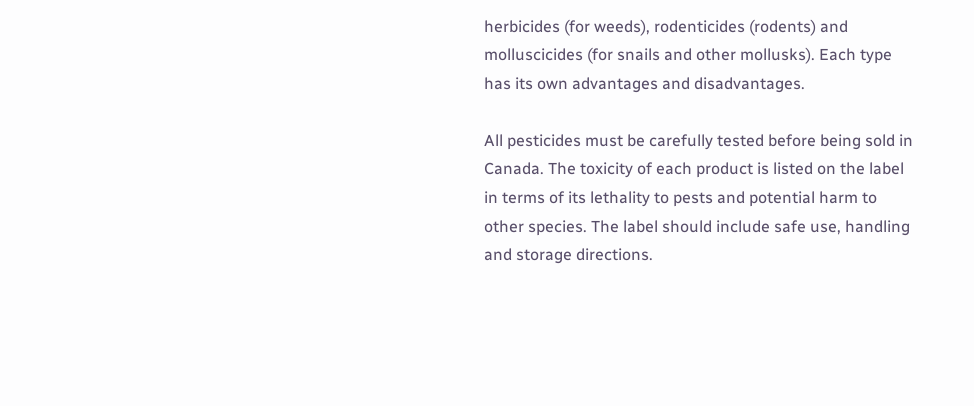herbicides (for weeds), rodenticides (rodents) and molluscicides (for snails and other mollusks). Each type has its own advantages and disadvantages.

All pesticides must be carefully tested before being sold in Canada. The toxicity of each product is listed on the label in terms of its lethality to pests and potential harm to other species. The label should include safe use, handling and storage directions.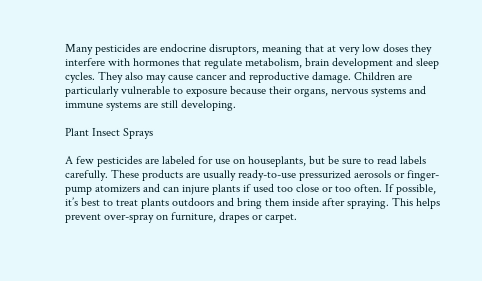Many pesticides are endocrine disruptors, meaning that at very low doses they interfere with hormones that regulate metabolism, brain development and sleep cycles. They also may cause cancer and reproductive damage. Children are particularly vulnerable to exposure because their organs, nervous systems and immune systems are still developing.

Plant Insect Sprays

A few pesticides are labeled for use on houseplants, but be sure to read labels carefully. These products are usually ready-to-use pressurized aerosols or finger-pump atomizers and can injure plants if used too close or too often. If possible, it’s best to treat plants outdoors and bring them inside after spraying. This helps prevent over-spray on furniture, drapes or carpet.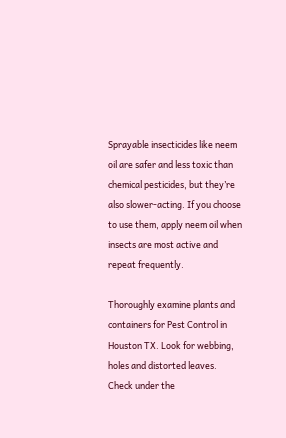Sprayable insecticides like neem oil are safer and less toxic than chemical pesticides, but they’re also slower-acting. If you choose to use them, apply neem oil when insects are most active and repeat frequently.

Thoroughly examine plants and containers for Pest Control in Houston TX. Look for webbing, holes and distorted leaves. Check under the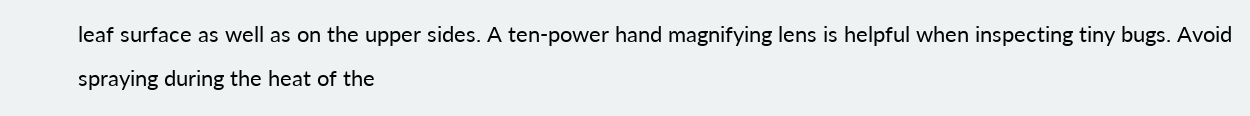leaf surface as well as on the upper sides. A ten-power hand magnifying lens is helpful when inspecting tiny bugs. Avoid spraying during the heat of the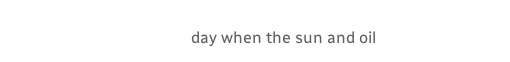day when the sun and oil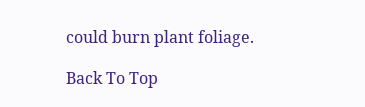could burn plant foliage.

Back To Top